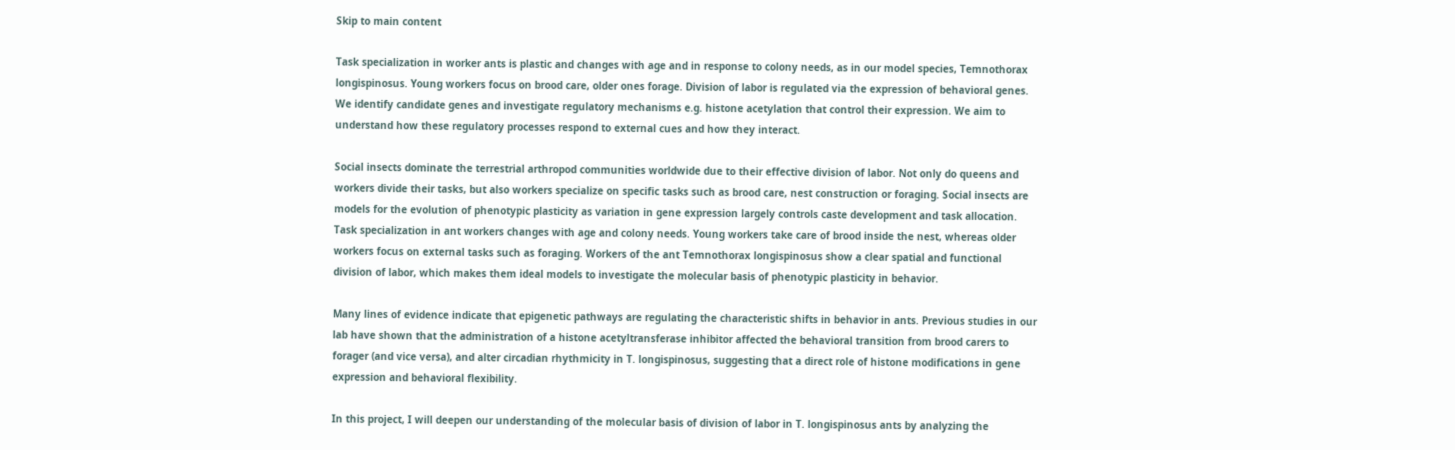Skip to main content

Task specialization in worker ants is plastic and changes with age and in response to colony needs, as in our model species, Temnothorax longispinosus. Young workers focus on brood care, older ones forage. Division of labor is regulated via the expression of behavioral genes. We identify candidate genes and investigate regulatory mechanisms e.g. histone acetylation that control their expression. We aim to understand how these regulatory processes respond to external cues and how they interact.

Social insects dominate the terrestrial arthropod communities worldwide due to their effective division of labor. Not only do queens and workers divide their tasks, but also workers specialize on specific tasks such as brood care, nest construction or foraging. Social insects are models for the evolution of phenotypic plasticity as variation in gene expression largely controls caste development and task allocation. Task specialization in ant workers changes with age and colony needs. Young workers take care of brood inside the nest, whereas older workers focus on external tasks such as foraging. Workers of the ant Temnothorax longispinosus show a clear spatial and functional division of labor, which makes them ideal models to investigate the molecular basis of phenotypic plasticity in behavior.

Many lines of evidence indicate that epigenetic pathways are regulating the characteristic shifts in behavior in ants. Previous studies in our lab have shown that the administration of a histone acetyltransferase inhibitor affected the behavioral transition from brood carers to forager (and vice versa), and alter circadian rhythmicity in T. longispinosus, suggesting that a direct role of histone modifications in gene expression and behavioral flexibility.

In this project, I will deepen our understanding of the molecular basis of division of labor in T. longispinosus ants by analyzing the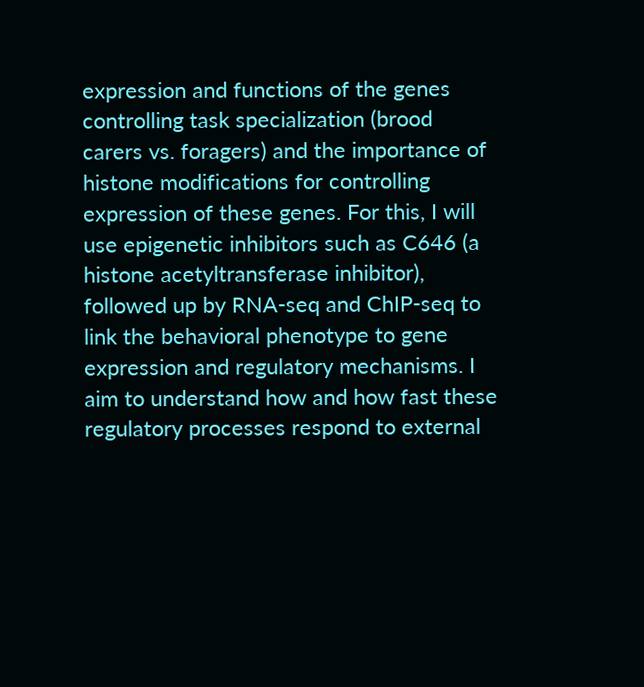expression and functions of the genes controlling task specialization (brood carers vs. foragers) and the importance of histone modifications for controlling expression of these genes. For this, I will use epigenetic inhibitors such as C646 (a histone acetyltransferase inhibitor), followed up by RNA-seq and ChIP-seq to link the behavioral phenotype to gene expression and regulatory mechanisms. I aim to understand how and how fast these regulatory processes respond to external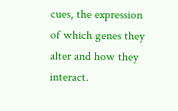cues, the expression of which genes they alter and how they interact.